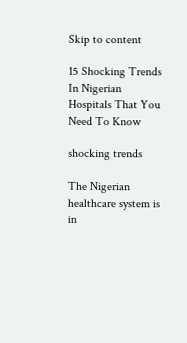Skip to content

15 Shocking Trends In Nigerian Hospitals That You Need To Know

shocking trends

The Nigerian healthcare system is in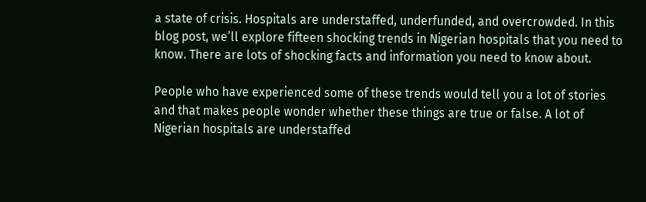a state of crisis. Hospitals are understaffed, underfunded, and overcrowded. In this blog post, we’ll explore fifteen shocking trends in Nigerian hospitals that you need to know. There are lots of shocking facts and information you need to know about.

People who have experienced some of these trends would tell you a lot of stories and that makes people wonder whether these things are true or false. A lot of Nigerian hospitals are understaffed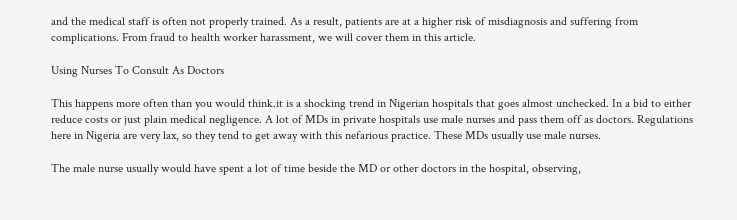and the medical staff is often not properly trained. As a result, patients are at a higher risk of misdiagnosis and suffering from complications. From fraud to health worker harassment, we will cover them in this article.

Using Nurses To Consult As Doctors

This happens more often than you would think.it is a shocking trend in Nigerian hospitals that goes almost unchecked. In a bid to either reduce costs or just plain medical negligence. A lot of MDs in private hospitals use male nurses and pass them off as doctors. Regulations here in Nigeria are very lax, so they tend to get away with this nefarious practice. These MDs usually use male nurses.

The male nurse usually would have spent a lot of time beside the MD or other doctors in the hospital, observing,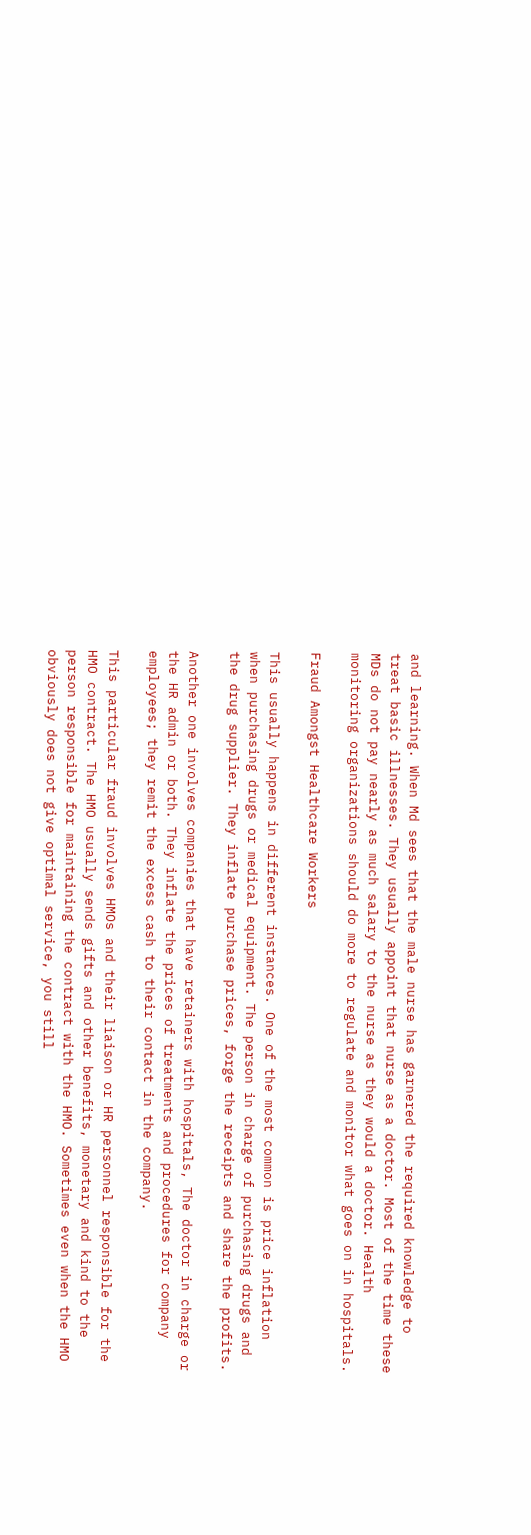and learning. When Md sees that the male nurse has garnered the required knowledge to treat basic illnesses. They usually appoint that nurse as a doctor. Most of the time these MDs do not pay nearly as much salary to the nurse as they would a doctor. Health monitoring organizations should do more to regulate and monitor what goes on in hospitals.

Fraud Amongst Healthcare Workers

This usually happens in different instances. One of the most common is price inflation when purchasing drugs or medical equipment. The person in charge of purchasing drugs and the drug supplier. They inflate purchase prices, forge the receipts and share the profits.

Another one involves companies that have retainers with hospitals, The doctor in charge or the HR admin or both. They inflate the prices of treatments and procedures for company employees; they remit the excess cash to their contact in the company.

This particular fraud involves HMOs and their liaison or HR personnel responsible for the HMO contract. The HMO usually sends gifts and other benefits, monetary and kind to the person responsible for maintaining the contract with the HMO. Sometimes even when the HMO obviously does not give optimal service, you still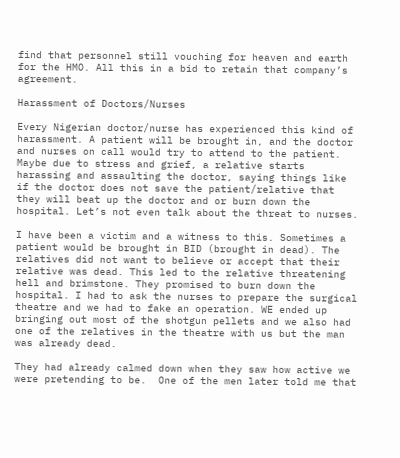find that personnel still vouching for heaven and earth for the HMO. All this in a bid to retain that company’s agreement.

Harassment of Doctors/Nurses

Every Nigerian doctor/nurse has experienced this kind of harassment. A patient will be brought in, and the doctor and nurses on call would try to attend to the patient. Maybe due to stress and grief, a relative starts harassing and assaulting the doctor, saying things like if the doctor does not save the patient/relative that they will beat up the doctor and or burn down the hospital. Let’s not even talk about the threat to nurses.

I have been a victim and a witness to this. Sometimes a patient would be brought in BID (brought in dead). The relatives did not want to believe or accept that their relative was dead. This led to the relative threatening hell and brimstone. They promised to burn down the hospital. I had to ask the nurses to prepare the surgical theatre and we had to fake an operation. WE ended up bringing out most of the shotgun pellets and we also had one of the relatives in the theatre with us but the man was already dead.

They had already calmed down when they saw how active we were pretending to be.  One of the men later told me that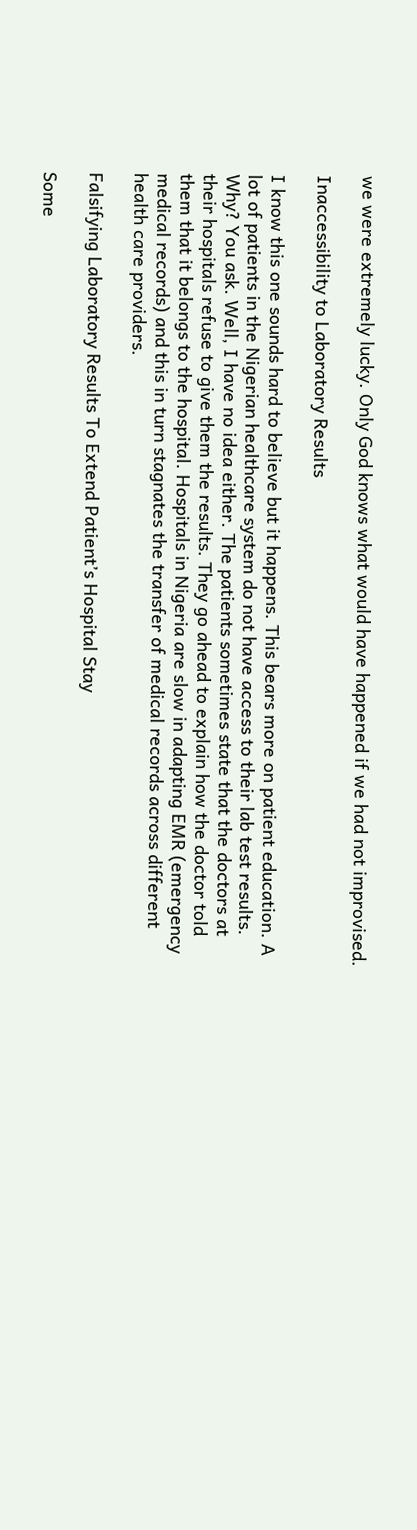we were extremely lucky. Only God knows what would have happened if we had not improvised.

Inaccessibility to Laboratory Results

I know this one sounds hard to believe but it happens. This bears more on patient education. A lot of patients in the Nigerian healthcare system do not have access to their lab test results. Why? You ask. Well, I have no idea either. The patients sometimes state that the doctors at their hospitals refuse to give them the results. They go ahead to explain how the doctor told them that it belongs to the hospital. Hospitals in Nigeria are slow in adapting EMR (emergency medical records) and this in turn stagnates the transfer of medical records across different health care providers.

Falsifying Laboratory Results To Extend Patient’s Hospital Stay

Some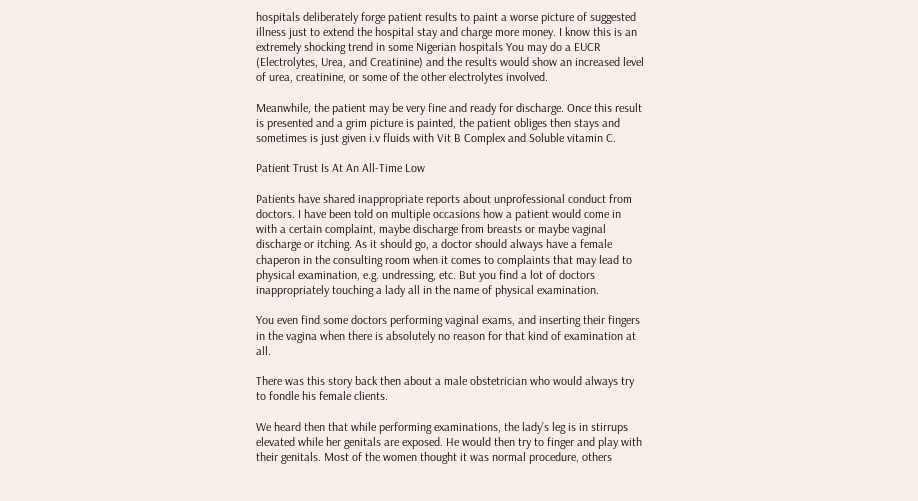hospitals deliberately forge patient results to paint a worse picture of suggested illness just to extend the hospital stay and charge more money. I know this is an extremely shocking trend in some Nigerian hospitals You may do a EUCR (Electrolytes, Urea, and Creatinine) and the results would show an increased level of urea, creatinine, or some of the other electrolytes involved.

Meanwhile, the patient may be very fine and ready for discharge. Once this result is presented and a grim picture is painted, the patient obliges then stays and sometimes is just given i.v fluids with Vit B Complex and Soluble vitamin C.

Patient Trust Is At An All-Time Low

Patients have shared inappropriate reports about unprofessional conduct from doctors. I have been told on multiple occasions how a patient would come in with a certain complaint, maybe discharge from breasts or maybe vaginal discharge or itching. As it should go, a doctor should always have a female chaperon in the consulting room when it comes to complaints that may lead to physical examination, e.g. undressing, etc. But you find a lot of doctors inappropriately touching a lady all in the name of physical examination.

You even find some doctors performing vaginal exams, and inserting their fingers in the vagina when there is absolutely no reason for that kind of examination at all.

There was this story back then about a male obstetrician who would always try to fondle his female clients.

We heard then that while performing examinations, the lady’s leg is in stirrups elevated while her genitals are exposed. He would then try to finger and play with their genitals. Most of the women thought it was normal procedure, others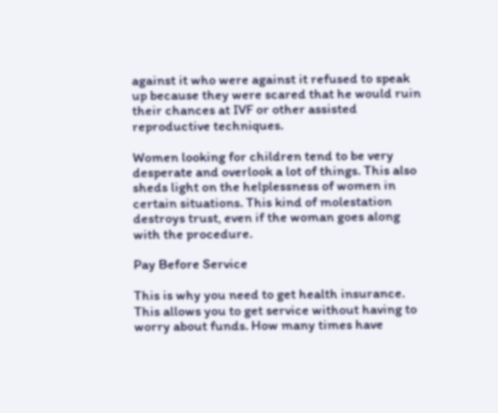against it who were against it refused to speak up because they were scared that he would ruin their chances at IVF or other assisted reproductive techniques.

Women looking for children tend to be very desperate and overlook a lot of things. This also sheds light on the helplessness of women in certain situations. This kind of molestation destroys trust, even if the woman goes along with the procedure.

Pay Before Service

This is why you need to get health insurance. This allows you to get service without having to worry about funds. How many times have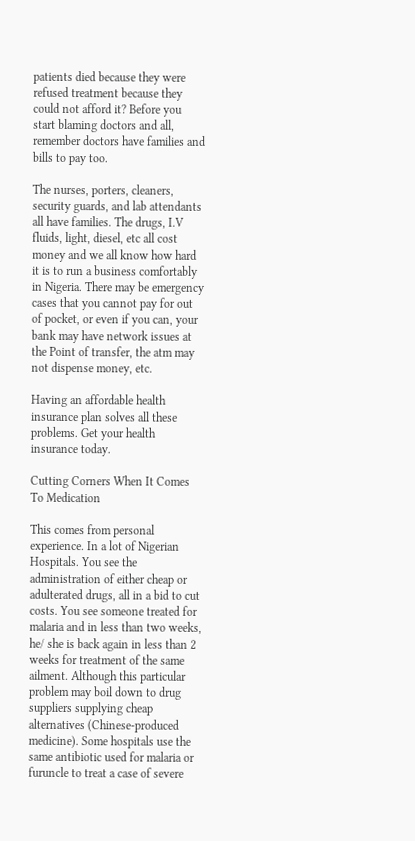patients died because they were refused treatment because they could not afford it? Before you start blaming doctors and all, remember doctors have families and bills to pay too.

The nurses, porters, cleaners, security guards, and lab attendants all have families. The drugs, I.V fluids, light, diesel, etc all cost money and we all know how hard it is to run a business comfortably in Nigeria. There may be emergency cases that you cannot pay for out of pocket, or even if you can, your bank may have network issues at the Point of transfer, the atm may not dispense money, etc.

Having an affordable health insurance plan solves all these problems. Get your health insurance today.

Cutting Corners When It Comes To Medication

This comes from personal experience. In a lot of Nigerian Hospitals. You see the administration of either cheap or adulterated drugs, all in a bid to cut costs. You see someone treated for malaria and in less than two weeks, he/ she is back again in less than 2 weeks for treatment of the same ailment. Although this particular problem may boil down to drug suppliers supplying cheap alternatives (Chinese-produced medicine). Some hospitals use the same antibiotic used for malaria or furuncle to treat a case of severe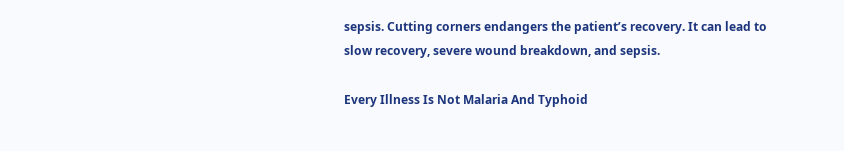sepsis. Cutting corners endangers the patient’s recovery. It can lead to slow recovery, severe wound breakdown, and sepsis.

Every Illness Is Not Malaria And Typhoid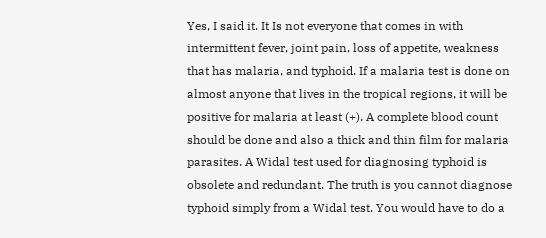Yes, I said it. It Is not everyone that comes in with intermittent fever, joint pain, loss of appetite, weakness that has malaria, and typhoid. If a malaria test is done on almost anyone that lives in the tropical regions, it will be positive for malaria at least (+). A complete blood count should be done and also a thick and thin film for malaria parasites. A Widal test used for diagnosing typhoid is obsolete and redundant. The truth is you cannot diagnose typhoid simply from a Widal test. You would have to do a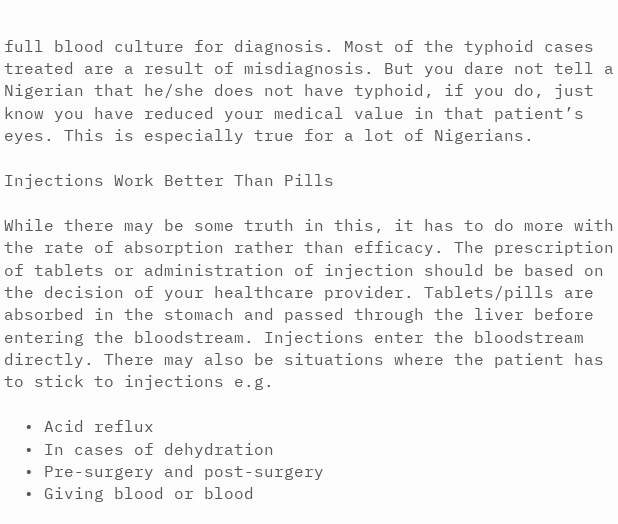full blood culture for diagnosis. Most of the typhoid cases treated are a result of misdiagnosis. But you dare not tell a Nigerian that he/she does not have typhoid, if you do, just know you have reduced your medical value in that patient’s eyes. This is especially true for a lot of Nigerians.

Injections Work Better Than Pills

While there may be some truth in this, it has to do more with the rate of absorption rather than efficacy. The prescription of tablets or administration of injection should be based on the decision of your healthcare provider. Tablets/pills are absorbed in the stomach and passed through the liver before entering the bloodstream. Injections enter the bloodstream directly. There may also be situations where the patient has to stick to injections e.g.

  • Acid reflux
  • In cases of dehydration
  • Pre-surgery and post-surgery
  • Giving blood or blood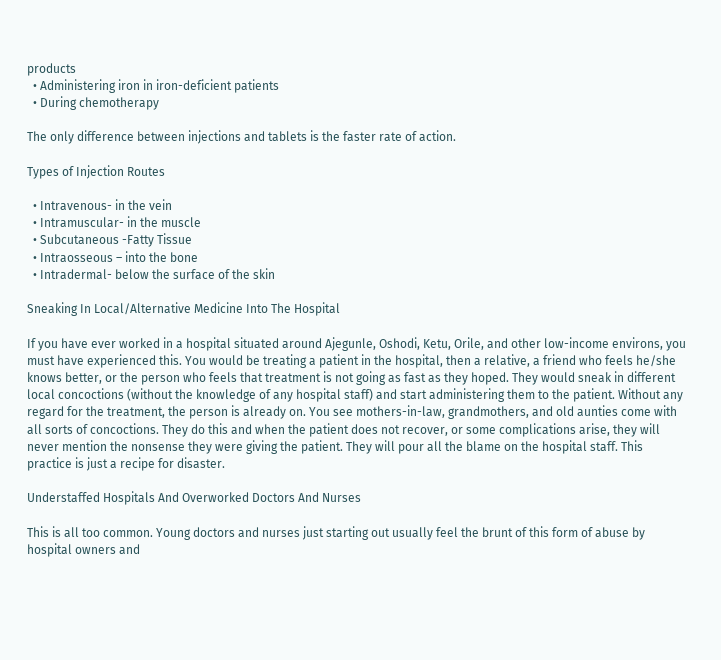products
  • Administering iron in iron-deficient patients
  • During chemotherapy

The only difference between injections and tablets is the faster rate of action.

Types of Injection Routes

  • Intravenous- in the vein
  • Intramuscular- in the muscle
  • Subcutaneous -Fatty Tissue
  • Intraosseous – into the bone
  • Intradermal- below the surface of the skin

Sneaking In Local/Alternative Medicine Into The Hospital

If you have ever worked in a hospital situated around Ajegunle, Oshodi, Ketu, Orile, and other low-income environs, you must have experienced this. You would be treating a patient in the hospital, then a relative, a friend who feels he/she knows better, or the person who feels that treatment is not going as fast as they hoped. They would sneak in different local concoctions (without the knowledge of any hospital staff) and start administering them to the patient. Without any regard for the treatment, the person is already on. You see mothers-in-law, grandmothers, and old aunties come with all sorts of concoctions. They do this and when the patient does not recover, or some complications arise, they will never mention the nonsense they were giving the patient. They will pour all the blame on the hospital staff. This practice is just a recipe for disaster.

Understaffed Hospitals And Overworked Doctors And Nurses

This is all too common. Young doctors and nurses just starting out usually feel the brunt of this form of abuse by hospital owners and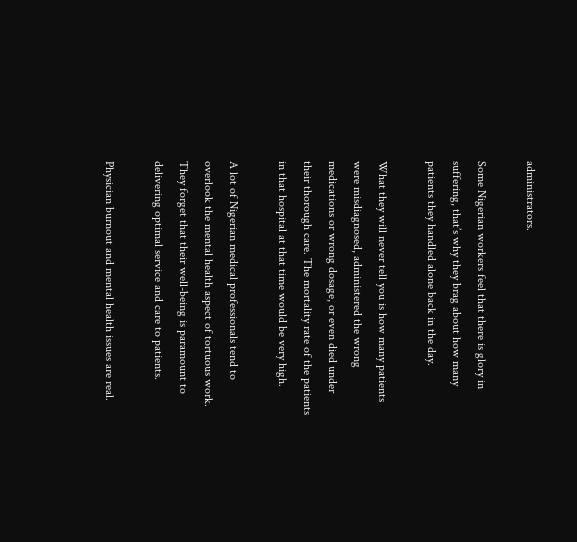administrators.

Some Nigerian workers feel that there is glory in suffering, that’s why they brag about how many patients they handled alone back in the day.

What they will never tell you is how many patients were misdiagnosed, administered the wrong medications or wrong dosage, or even died under their thorough care. The mortality rate of the patients in that hospital at that time would be very high.

A lot of Nigerian medical professionals tend to overlook the mental health aspect of tortuous work. They forget that their well-being is paramount to delivering optimal service and care to patients.

Physician burnout and mental health issues are real.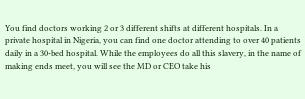You find doctors working 2 or 3 different shifts at different hospitals. In a private hospital in Nigeria, you can find one doctor attending to over 40 patients daily in a 30-bed hospital. While the employees do all this slavery, in the name of making ends meet, you will see the MD or CEO take his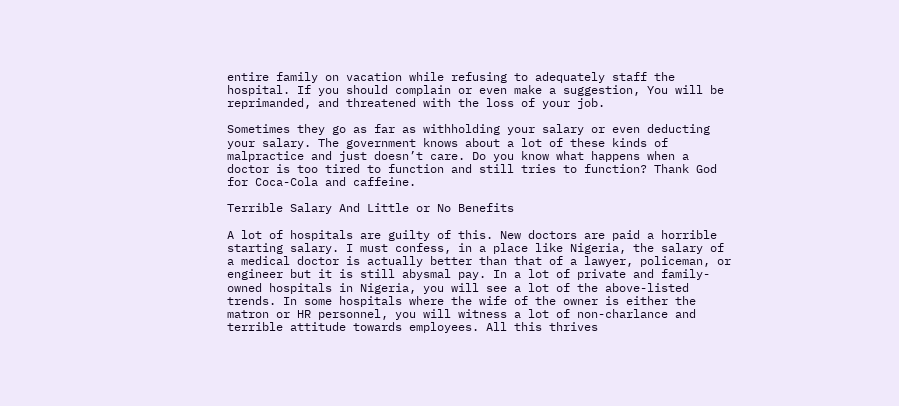entire family on vacation while refusing to adequately staff the hospital. If you should complain or even make a suggestion, You will be reprimanded, and threatened with the loss of your job.

Sometimes they go as far as withholding your salary or even deducting your salary. The government knows about a lot of these kinds of malpractice and just doesn’t care. Do you know what happens when a doctor is too tired to function and still tries to function? Thank God for Coca-Cola and caffeine.

Terrible Salary And Little or No Benefits

A lot of hospitals are guilty of this. New doctors are paid a horrible starting salary. I must confess, in a place like Nigeria, the salary of a medical doctor is actually better than that of a lawyer, policeman, or engineer but it is still abysmal pay. In a lot of private and family-owned hospitals in Nigeria, you will see a lot of the above-listed trends. In some hospitals where the wife of the owner is either the matron or HR personnel, you will witness a lot of non-charlance and terrible attitude towards employees. All this thrives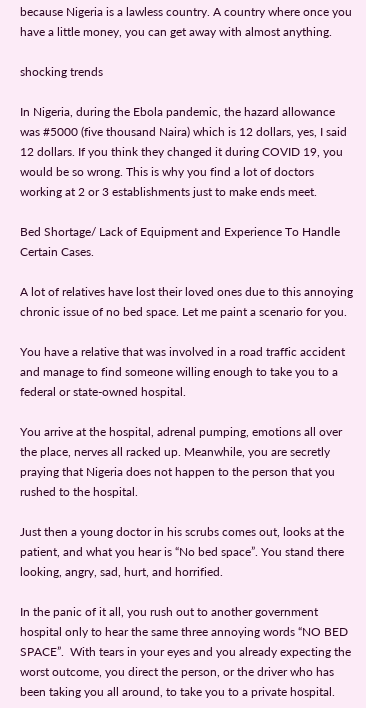because Nigeria is a lawless country. A country where once you have a little money, you can get away with almost anything.

shocking trends

In Nigeria, during the Ebola pandemic, the hazard allowance was #5000 (five thousand Naira) which is 12 dollars, yes, I said 12 dollars. If you think they changed it during COVID 19, you would be so wrong. This is why you find a lot of doctors working at 2 or 3 establishments just to make ends meet.

Bed Shortage/ Lack of Equipment and Experience To Handle Certain Cases.

A lot of relatives have lost their loved ones due to this annoying chronic issue of no bed space. Let me paint a scenario for you.

You have a relative that was involved in a road traffic accident and manage to find someone willing enough to take you to a federal or state-owned hospital.

You arrive at the hospital, adrenal pumping, emotions all over the place, nerves all racked up. Meanwhile, you are secretly praying that Nigeria does not happen to the person that you rushed to the hospital.

Just then a young doctor in his scrubs comes out, looks at the patient, and what you hear is “No bed space”. You stand there looking, angry, sad, hurt, and horrified.

In the panic of it all, you rush out to another government hospital only to hear the same three annoying words “NO BED SPACE”.  With tears in your eyes and you already expecting the worst outcome, you direct the person, or the driver who has been taking you all around, to take you to a private hospital.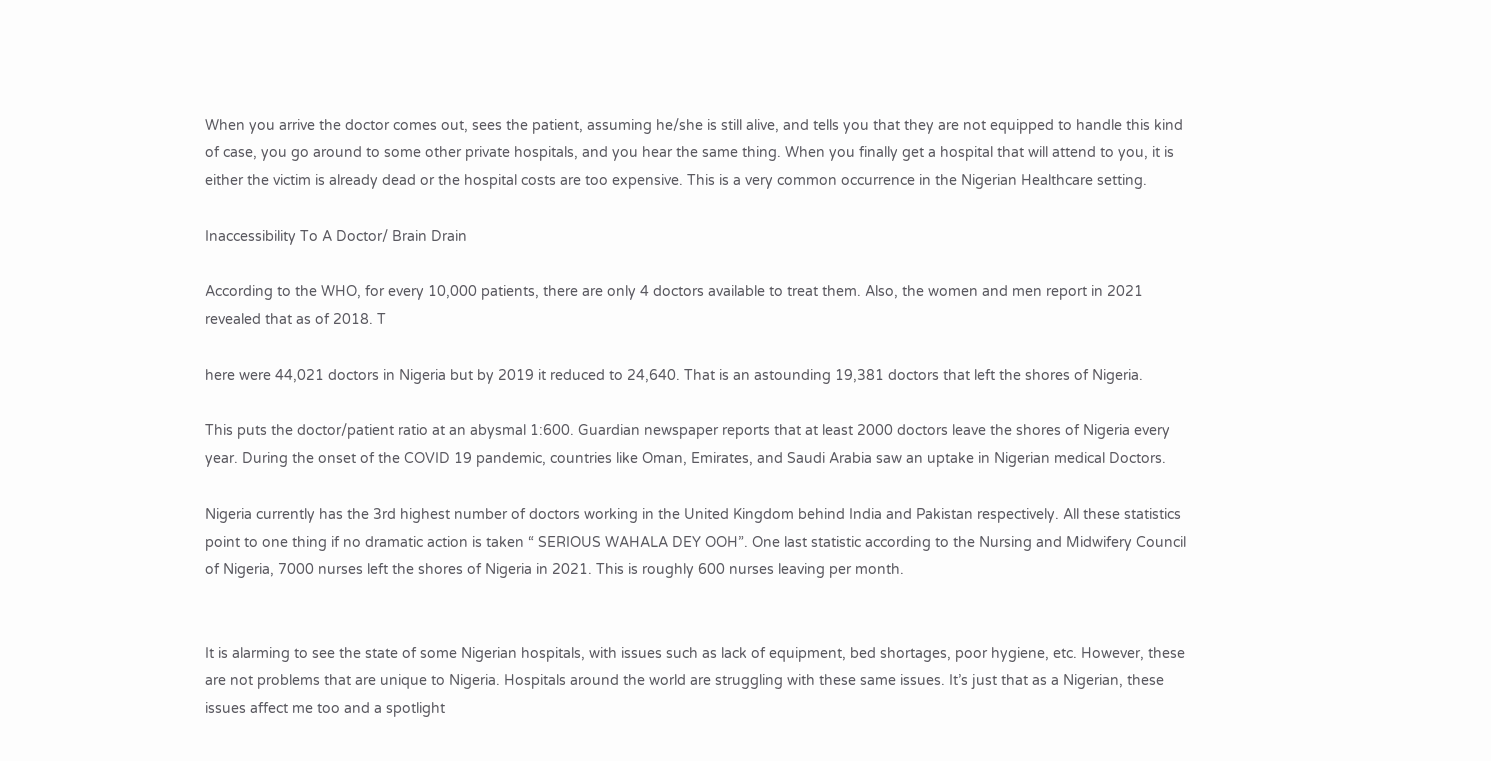When you arrive the doctor comes out, sees the patient, assuming he/she is still alive, and tells you that they are not equipped to handle this kind of case, you go around to some other private hospitals, and you hear the same thing. When you finally get a hospital that will attend to you, it is either the victim is already dead or the hospital costs are too expensive. This is a very common occurrence in the Nigerian Healthcare setting.

Inaccessibility To A Doctor/ Brain Drain

According to the WHO, for every 10,000 patients, there are only 4 doctors available to treat them. Also, the women and men report in 2021 revealed that as of 2018. T

here were 44,021 doctors in Nigeria but by 2019 it reduced to 24,640. That is an astounding 19,381 doctors that left the shores of Nigeria.

This puts the doctor/patient ratio at an abysmal 1:600. Guardian newspaper reports that at least 2000 doctors leave the shores of Nigeria every year. During the onset of the COVID 19 pandemic, countries like Oman, Emirates, and Saudi Arabia saw an uptake in Nigerian medical Doctors.

Nigeria currently has the 3rd highest number of doctors working in the United Kingdom behind India and Pakistan respectively. All these statistics point to one thing if no dramatic action is taken “ SERIOUS WAHALA DEY OOH”. One last statistic according to the Nursing and Midwifery Council of Nigeria, 7000 nurses left the shores of Nigeria in 2021. This is roughly 600 nurses leaving per month.


It is alarming to see the state of some Nigerian hospitals, with issues such as lack of equipment, bed shortages, poor hygiene, etc. However, these are not problems that are unique to Nigeria. Hospitals around the world are struggling with these same issues. It’s just that as a Nigerian, these issues affect me too and a spotlight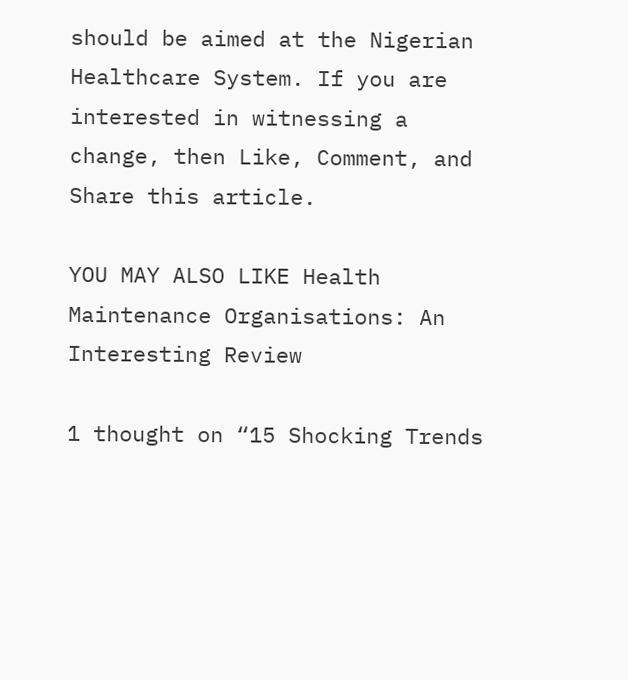should be aimed at the Nigerian Healthcare System. If you are interested in witnessing a change, then Like, Comment, and Share this article.

YOU MAY ALSO LIKE Health Maintenance Organisations: An Interesting Review

1 thought on “15 Shocking Trends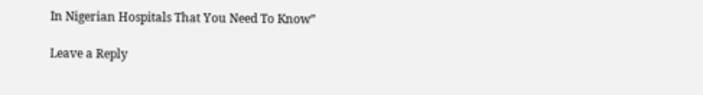In Nigerian Hospitals That You Need To Know”

Leave a Reply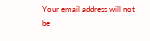Your email address will not be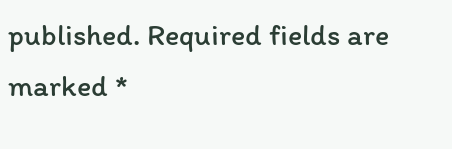published. Required fields are marked *